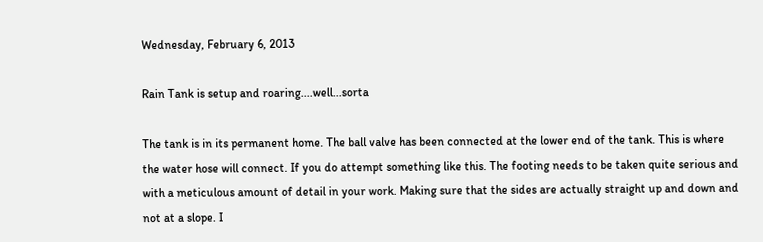Wednesday, February 6, 2013

Rain Tank is setup and roaring....well...sorta

The tank is in its permanent home. The ball valve has been connected at the lower end of the tank. This is where the water hose will connect. If you do attempt something like this. The footing needs to be taken quite serious and with a meticulous amount of detail in your work. Making sure that the sides are actually straight up and down and not at a slope. I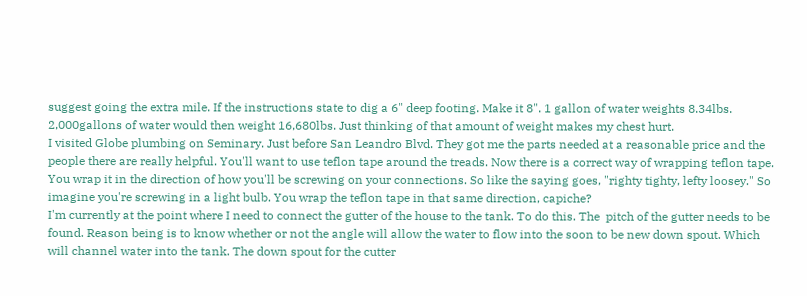suggest going the extra mile. If the instructions state to dig a 6" deep footing. Make it 8". 1 gallon of water weights 8.34lbs. 2,000gallons of water would then weight 16,680lbs. Just thinking of that amount of weight makes my chest hurt.
I visited Globe plumbing on Seminary. Just before San Leandro Blvd. They got me the parts needed at a reasonable price and the people there are really helpful. You'll want to use teflon tape around the treads. Now there is a correct way of wrapping teflon tape. You wrap it in the direction of how you'll be screwing on your connections. So like the saying goes, "righty tighty, lefty loosey." So imagine you're screwing in a light bulb. You wrap the teflon tape in that same direction, capiche?
I'm currently at the point where I need to connect the gutter of the house to the tank. To do this. The  pitch of the gutter needs to be found. Reason being is to know whether or not the angle will allow the water to flow into the soon to be new down spout. Which will channel water into the tank. The down spout for the cutter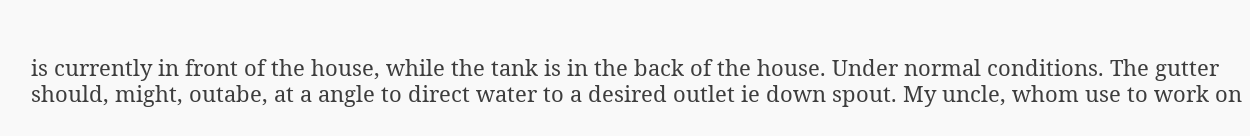is currently in front of the house, while the tank is in the back of the house. Under normal conditions. The gutter should, might, outabe, at a angle to direct water to a desired outlet ie down spout. My uncle, whom use to work on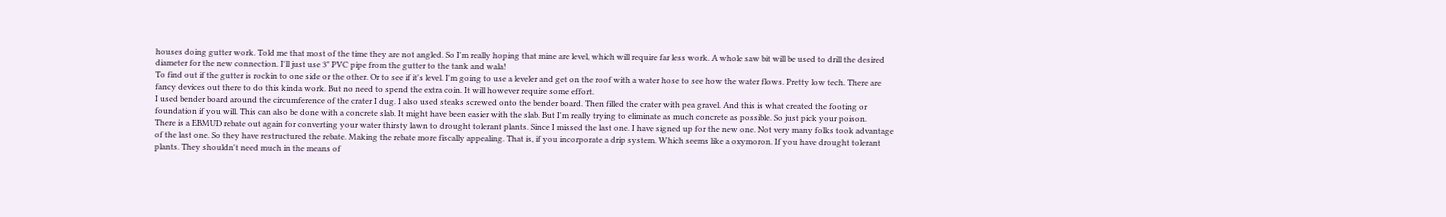houses doing gutter work. Told me that most of the time they are not angled. So I'm really hoping that mine are level, which will require far less work. A whole saw bit will be used to drill the desired diameter for the new connection. I'll just use 3" PVC pipe from the gutter to the tank and wala!
To find out if the gutter is rockin to one side or the other. Or to see if it's level. I'm going to use a leveler and get on the roof with a water hose to see how the water flows. Pretty low tech. There are fancy devices out there to do this kinda work. But no need to spend the extra coin. It will however require some effort.
I used bender board around the circumference of the crater I dug. I also used steaks screwed onto the bender board. Then filled the crater with pea gravel. And this is what created the footing or foundation if you will. This can also be done with a concrete slab. It might have been easier with the slab. But I'm really trying to eliminate as much concrete as possible. So just pick your poison.
There is a EBMUD rebate out again for converting your water thirsty lawn to drought tolerant plants. Since I missed the last one. I have signed up for the new one. Not very many folks took advantage of the last one. So they have restructured the rebate. Making the rebate more fiscally appealing. That is, if you incorporate a drip system. Which seems like a oxymoron. If you have drought tolerant plants. They shouldn't need much in the means of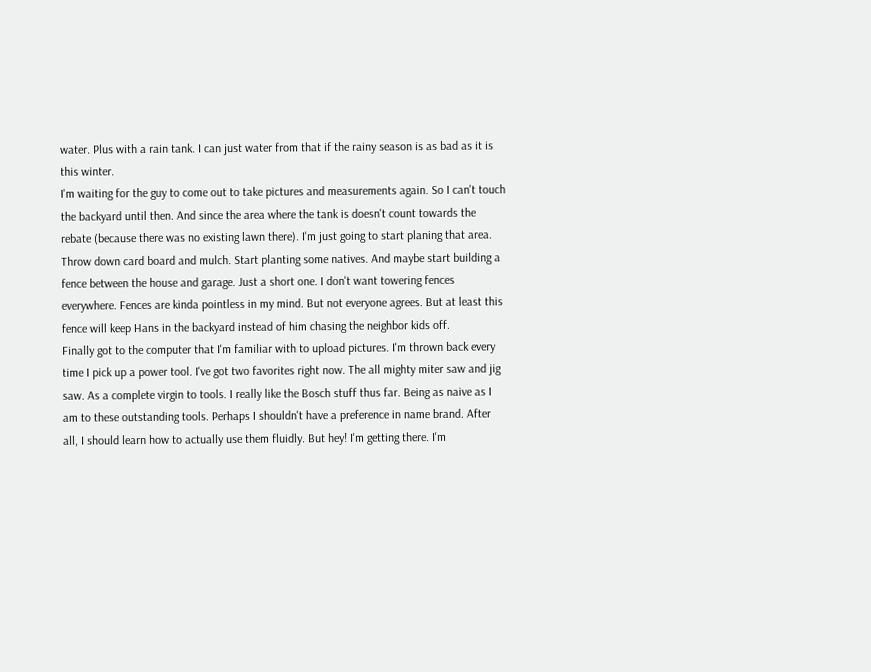water. Plus with a rain tank. I can just water from that if the rainy season is as bad as it is this winter.
I'm waiting for the guy to come out to take pictures and measurements again. So I can't touch the backyard until then. And since the area where the tank is doesn't count towards the rebate (because there was no existing lawn there). I'm just going to start planing that area. Throw down card board and mulch. Start planting some natives. And maybe start building a fence between the house and garage. Just a short one. I don't want towering fences everywhere. Fences are kinda pointless in my mind. But not everyone agrees. But at least this fence will keep Hans in the backyard instead of him chasing the neighbor kids off.
Finally got to the computer that I'm familiar with to upload pictures. I'm thrown back every time I pick up a power tool. I've got two favorites right now. The all mighty miter saw and jig saw. As a complete virgin to tools. I really like the Bosch stuff thus far. Being as naive as I am to these outstanding tools. Perhaps I shouldn't have a preference in name brand. After all, I should learn how to actually use them fluidly. But hey! I'm getting there. I'm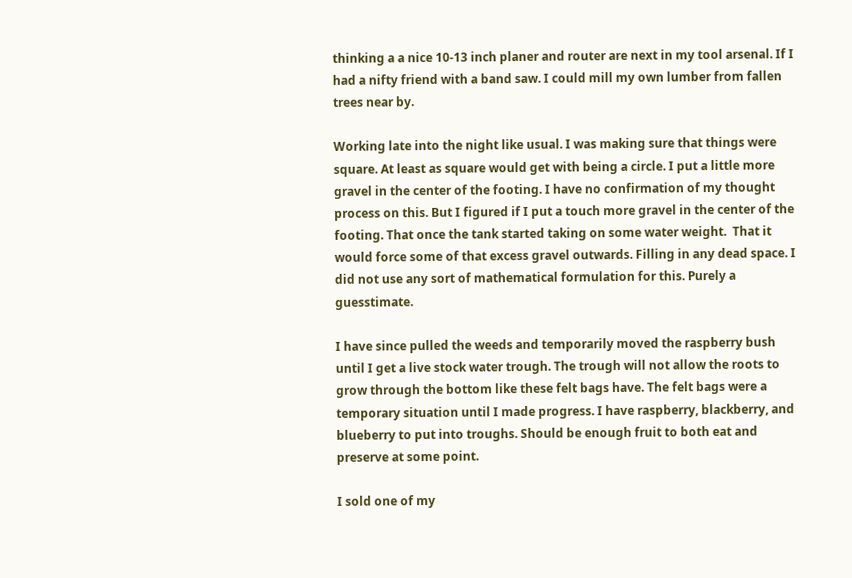thinking a a nice 10-13 inch planer and router are next in my tool arsenal. If I had a nifty friend with a band saw. I could mill my own lumber from fallen trees near by.

Working late into the night like usual. I was making sure that things were square. At least as square would get with being a circle. I put a little more gravel in the center of the footing. I have no confirmation of my thought process on this. But I figured if I put a touch more gravel in the center of the footing. That once the tank started taking on some water weight.  That it would force some of that excess gravel outwards. Filling in any dead space. I did not use any sort of mathematical formulation for this. Purely a guesstimate.

I have since pulled the weeds and temporarily moved the raspberry bush until I get a live stock water trough. The trough will not allow the roots to grow through the bottom like these felt bags have. The felt bags were a temporary situation until I made progress. I have raspberry, blackberry, and blueberry to put into troughs. Should be enough fruit to both eat and preserve at some point.

I sold one of my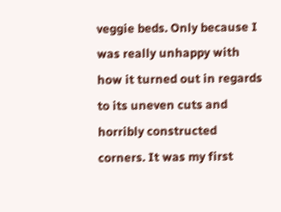veggie beds. Only because I was really unhappy with how it turned out in regards to its uneven cuts and horribly constructed corners. It was my first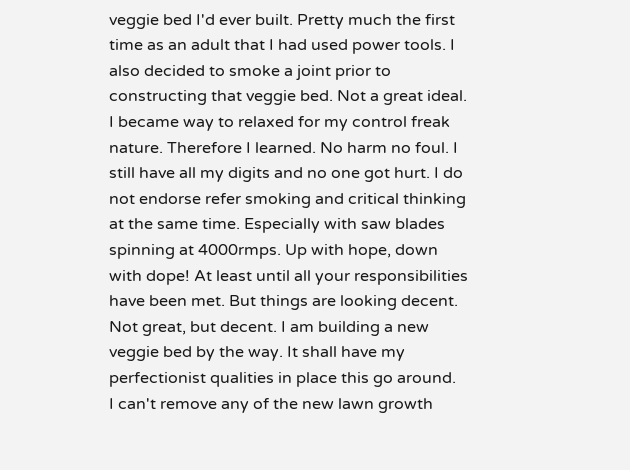veggie bed I'd ever built. Pretty much the first time as an adult that I had used power tools. I also decided to smoke a joint prior to constructing that veggie bed. Not a great ideal. I became way to relaxed for my control freak nature. Therefore I learned. No harm no foul. I still have all my digits and no one got hurt. I do not endorse refer smoking and critical thinking at the same time. Especially with saw blades spinning at 4000rmps. Up with hope, down with dope! At least until all your responsibilities have been met. But things are looking decent. Not great, but decent. I am building a new veggie bed by the way. It shall have my perfectionist qualities in place this go around.
I can't remove any of the new lawn growth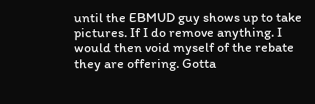until the EBMUD guy shows up to take pictures. If I do remove anything. I would then void myself of the rebate they are offering. Gotta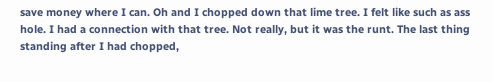save money where I can. Oh and I chopped down that lime tree. I felt like such as ass hole. I had a connection with that tree. Not really, but it was the runt. The last thing standing after I had chopped,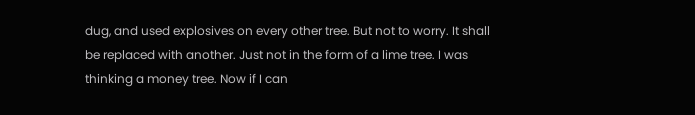dug, and used explosives on every other tree. But not to worry. It shall be replaced with another. Just not in the form of a lime tree. I was thinking a money tree. Now if I can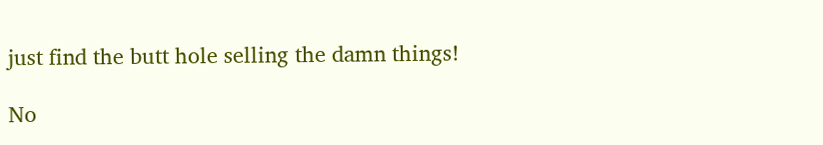just find the butt hole selling the damn things!

No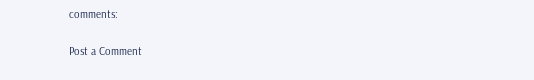comments:

Post a Comment